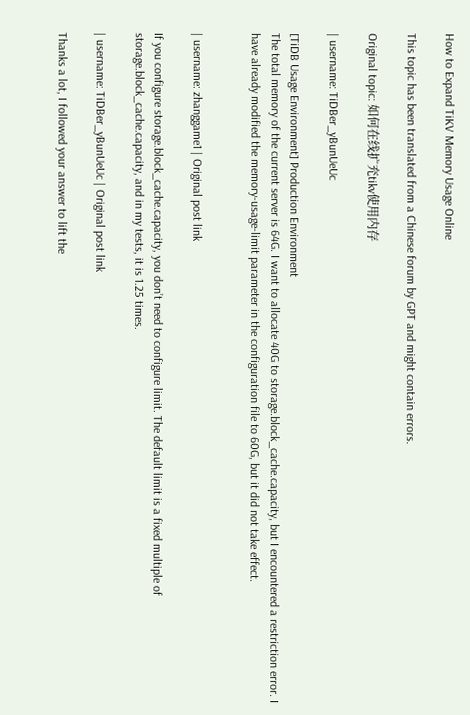How to Expand TiKV Memory Usage Online

This topic has been translated from a Chinese forum by GPT and might contain errors.

Original topic: 如何在线扩充tikv使用内存

| username: TiDBer_yBunUeUc

[TiDB Usage Environment] Production Environment
The total memory of the current server is 64G. I want to allocate 40G to storage.block_cache.capacity, but I encountered a restriction error. I have already modified the memory-usage-limit parameter in the configuration file to 60G, but it did not take effect.


| username: zhanggame1 | Original post link

If you configure storage.block_cache.capacity, you don’t need to configure limit. The default limit is a fixed multiple of storage.block_cache.capacity, and in my tests, it is 1.25 times.

| username: TiDBer_yBunUeUc | Original post link

Thanks a lot, I followed your answer to lift the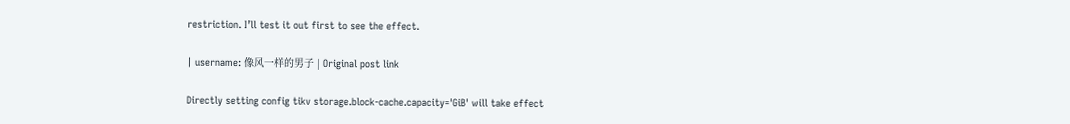restriction. I’ll test it out first to see the effect.

| username: 像风一样的男子 | Original post link

Directly setting config tikv storage.block-cache.capacity='GiB' will take effect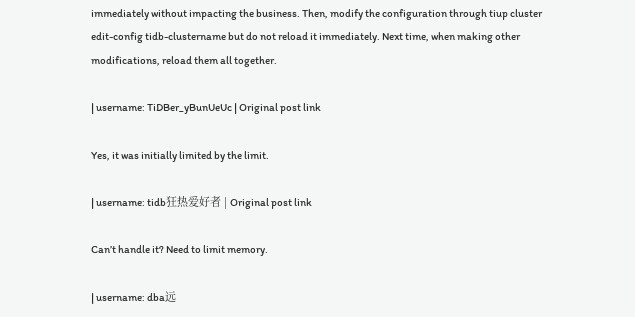immediately without impacting the business. Then, modify the configuration through tiup cluster edit-config tidb-clustername but do not reload it immediately. Next time, when making other modifications, reload them all together.

| username: TiDBer_yBunUeUc | Original post link

Yes, it was initially limited by the limit.

| username: tidb狂热爱好者 | Original post link

Can’t handle it? Need to limit memory.

| username: dba远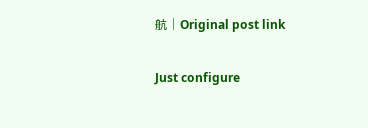航 | Original post link

Just configure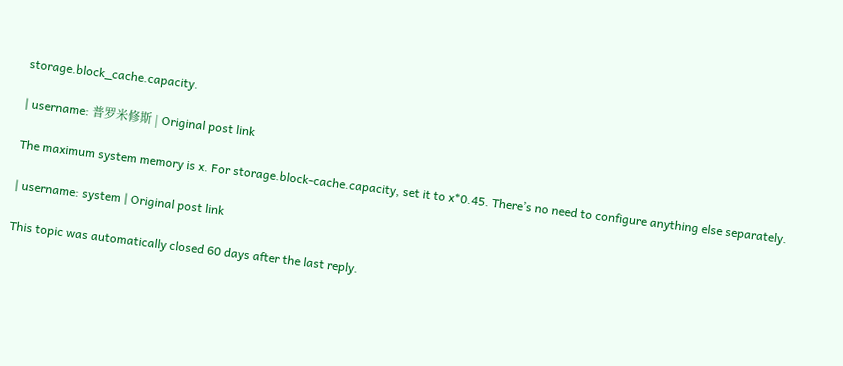storage.block_cache.capacity.

| username: 普罗米修斯 | Original post link

The maximum system memory is x. For storage.block-cache.capacity, set it to x*0.45. There’s no need to configure anything else separately.

| username: system | Original post link

This topic was automatically closed 60 days after the last reply.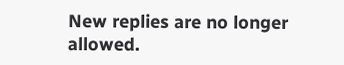New replies are no longer allowed.